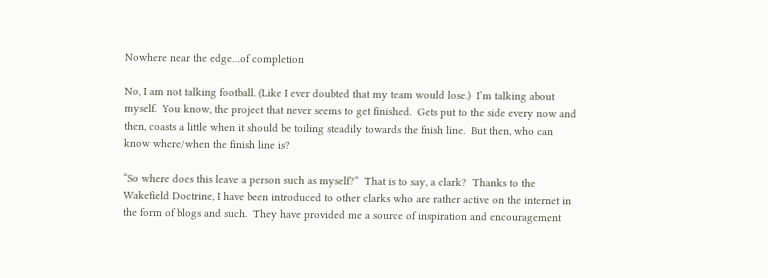Nowhere near the edge…of completion

No, I am not talking football. (Like I ever doubted that my team would lose.)  I’m talking about myself.  You know, the project that never seems to get finished.  Gets put to the side every now and then, coasts a little when it should be toiling steadily towards the fnish line.  But then, who can know where/when the finish line is?

“So where does this leave a person such as myself?”  That is to say, a clark?  Thanks to the Wakefield Doctrine, I have been introduced to other clarks who are rather active on the internet in the form of blogs and such.  They have provided me a source of inspiration and encouragement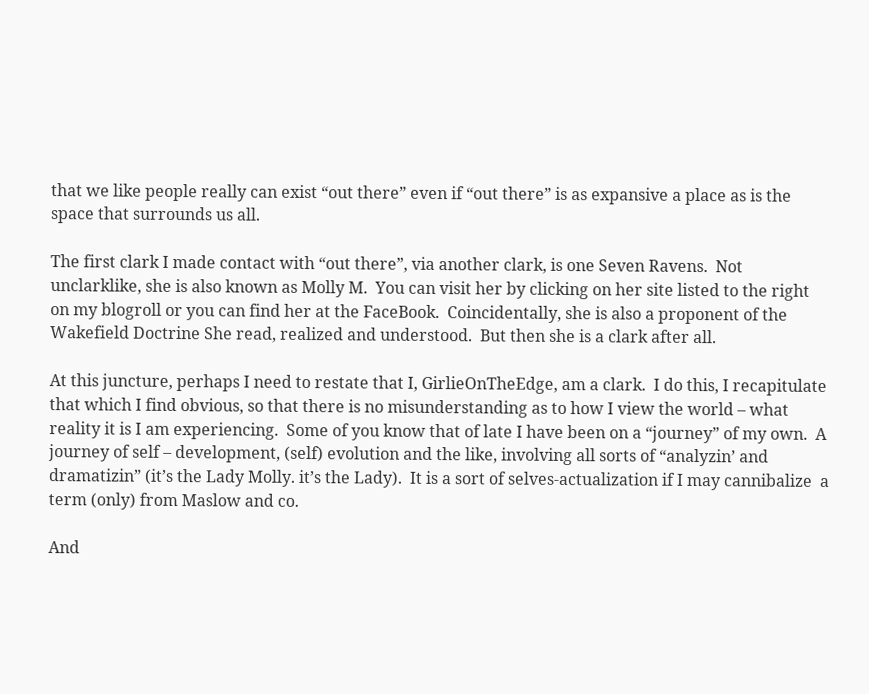that we like people really can exist “out there” even if “out there” is as expansive a place as is the space that surrounds us all.

The first clark I made contact with “out there”, via another clark, is one Seven Ravens.  Not unclarklike, she is also known as Molly M.  You can visit her by clicking on her site listed to the right on my blogroll or you can find her at the FaceBook.  Coincidentally, she is also a proponent of the Wakefield Doctrine She read, realized and understood.  But then she is a clark after all.

At this juncture, perhaps I need to restate that I, GirlieOnTheEdge, am a clark.  I do this, I recapitulate that which I find obvious, so that there is no misunderstanding as to how I view the world – what reality it is I am experiencing.  Some of you know that of late I have been on a “journey” of my own.  A journey of self – development, (self) evolution and the like, involving all sorts of “analyzin’ and dramatizin” (it’s the Lady Molly. it’s the Lady).  It is a sort of selves-actualization if I may cannibalize  a term (only) from Maslow and co.

And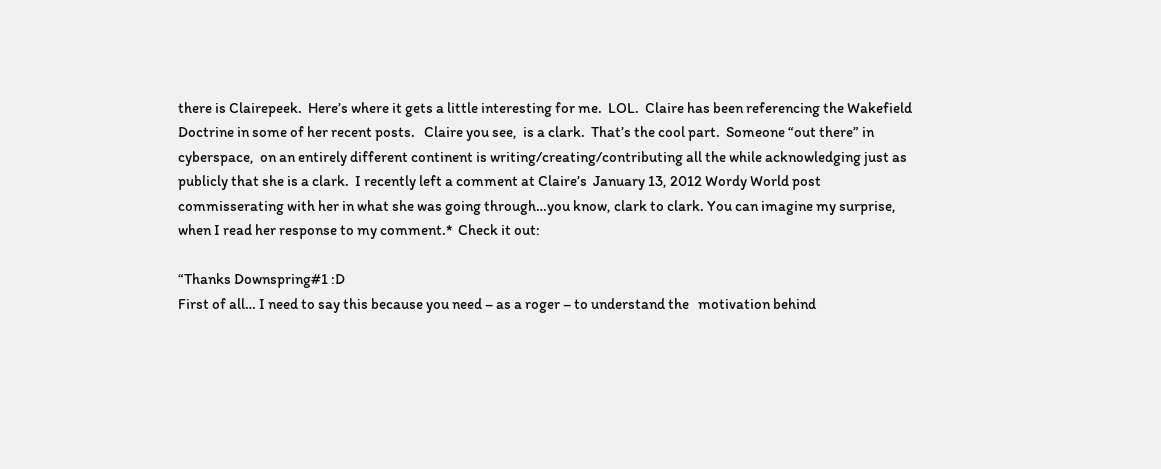there is Clairepeek.  Here’s where it gets a little interesting for me.  LOL.  Claire has been referencing the Wakefield Doctrine in some of her recent posts.   Claire you see,  is a clark.  That’s the cool part.  Someone “out there” in cyberspace,  on an entirely different continent is writing/creating/contributing all the while acknowledging just as publicly that she is a clark.  I recently left a comment at Claire’s  January 13, 2012 Wordy World post commisserating with her in what she was going through…you know, clark to clark. You can imagine my surprise, when I read her response to my comment.*  Check it out:

“Thanks Downspring#1 :D
First of all… I need to say this because you need – as a roger – to understand the   motivation behind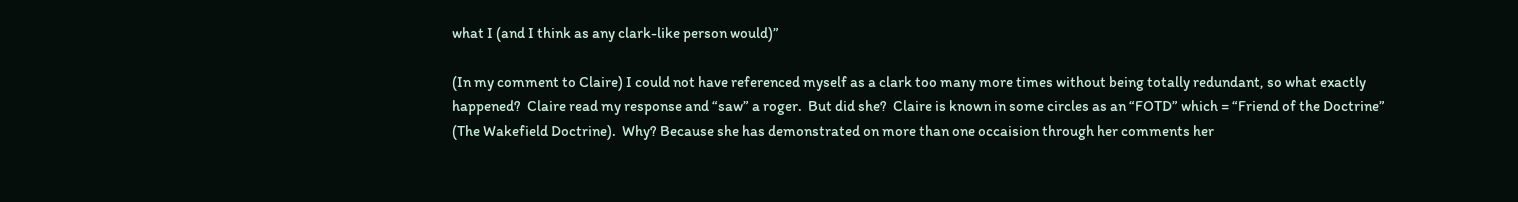what I (and I think as any clark-like person would)”

(In my comment to Claire) I could not have referenced myself as a clark too many more times without being totally redundant, so what exactly happened?  Claire read my response and “saw” a roger.  But did she?  Claire is known in some circles as an “FOTD” which = “Friend of the Doctrine” (The Wakefield Doctrine).  Why? Because she has demonstrated on more than one occaision through her comments her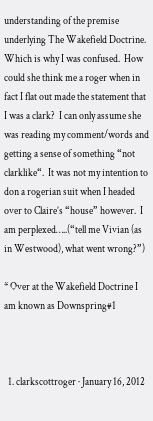understanding of the premise underlying The Wakefield Doctrine.  Which is why I was confused.  How could she think me a roger when in fact I flat out made the statement that I was a clark?  I can only assume she was reading my comment/words and getting a sense of something “not clarklike“.  It was not my intention to don a rogerian suit when I headed over to Claire’s “house” however.  I am perplexed…..(“tell me Vivian (as in Westwood), what went wrong?”)

* Over at the Wakefield Doctrine I am known as Downspring#1



  1. clarkscottroger · January 16, 2012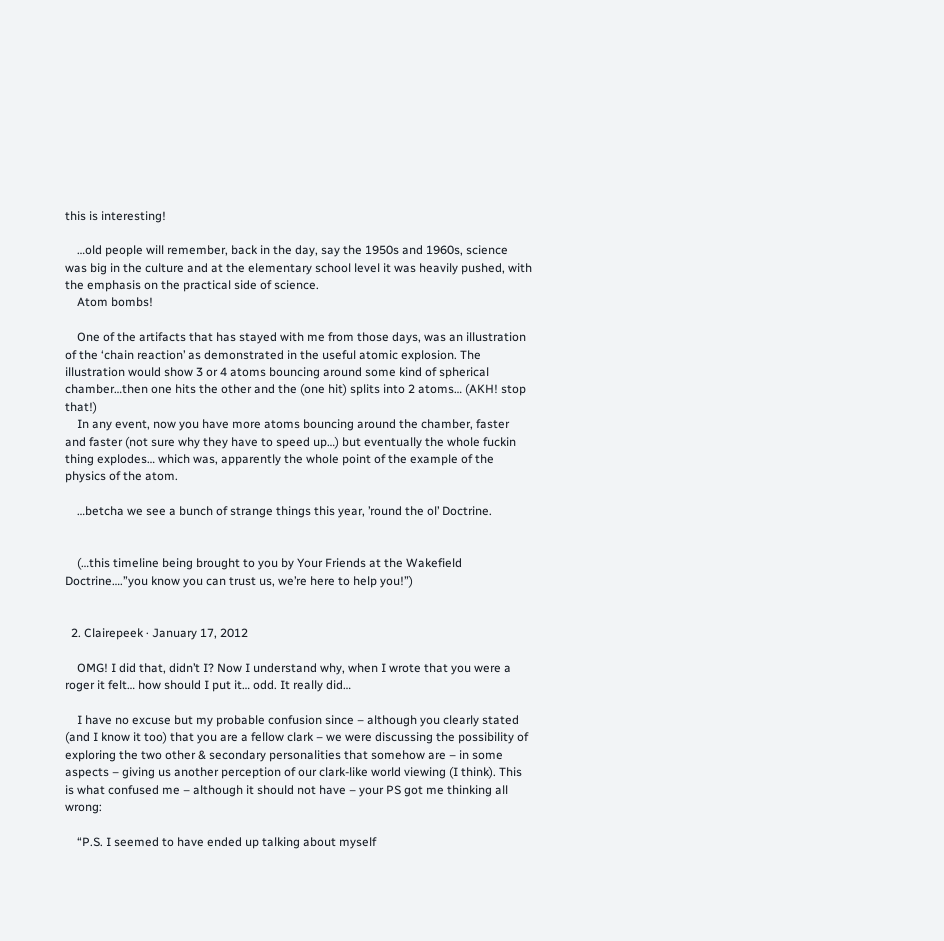this is interesting!

    …old people will remember, back in the day, say the 1950s and 1960s, science was big in the culture and at the elementary school level it was heavily pushed, with the emphasis on the practical side of science.
    Atom bombs!

    One of the artifacts that has stayed with me from those days, was an illustration of the ‘chain reaction’ as demonstrated in the useful atomic explosion. The illustration would show 3 or 4 atoms bouncing around some kind of spherical chamber…then one hits the other and the (one hit) splits into 2 atoms… (AKH! stop that!)
    In any event, now you have more atoms bouncing around the chamber, faster and faster (not sure why they have to speed up…) but eventually the whole fuckin thing explodes… which was, apparently the whole point of the example of the physics of the atom.

    …betcha we see a bunch of strange things this year, ’round the ol’ Doctrine.


    (…this timeline being brought to you by Your Friends at the Wakefield Doctrine….”you know you can trust us, we’re here to help you!”)


  2. Clairepeek · January 17, 2012

    OMG! I did that, didn’t I? Now I understand why, when I wrote that you were a roger it felt… how should I put it… odd. It really did…

    I have no excuse but my probable confusion since – although you clearly stated (and I know it too) that you are a fellow clark – we were discussing the possibility of exploring the two other & secondary personalities that somehow are – in some aspects – giving us another perception of our clark-like world viewing (I think). This is what confused me – although it should not have – your PS got me thinking all wrong:

    “P.S. I seemed to have ended up talking about myself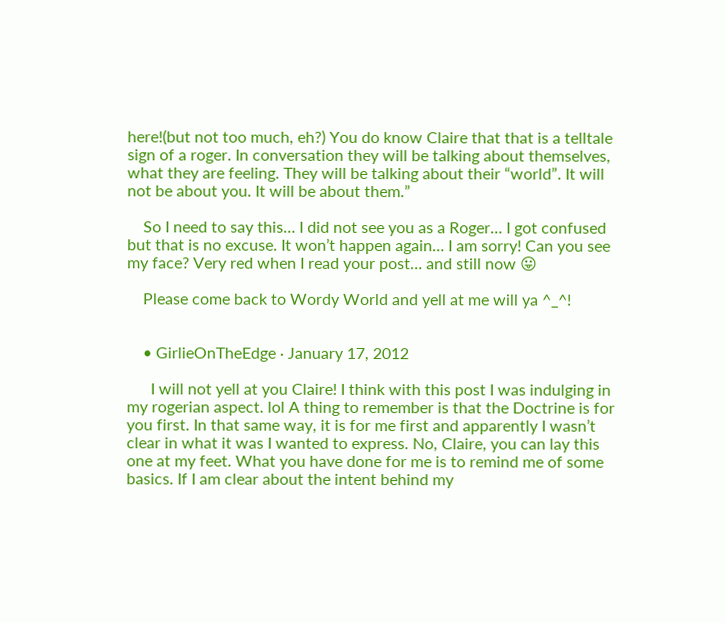here!(but not too much, eh?) You do know Claire that that is a telltale sign of a roger. In conversation they will be talking about themselves, what they are feeling. They will be talking about their “world”. It will not be about you. It will be about them.”

    So I need to say this… I did not see you as a Roger… I got confused but that is no excuse. It won’t happen again… I am sorry! Can you see my face? Very red when I read your post… and still now 😛

    Please come back to Wordy World and yell at me will ya ^_^!


    • GirlieOnTheEdge · January 17, 2012

      I will not yell at you Claire! I think with this post I was indulging in my rogerian aspect. lol A thing to remember is that the Doctrine is for you first. In that same way, it is for me first and apparently I wasn’t clear in what it was I wanted to express. No, Claire, you can lay this one at my feet. What you have done for me is to remind me of some basics. If I am clear about the intent behind my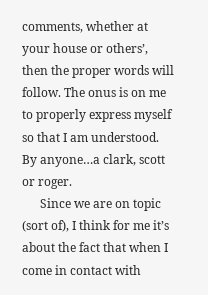comments, whether at your house or others’, then the proper words will follow. The onus is on me to properly express myself so that I am understood. By anyone…a clark, scott or roger.
      Since we are on topic (sort of), I think for me it’s about the fact that when I come in contact with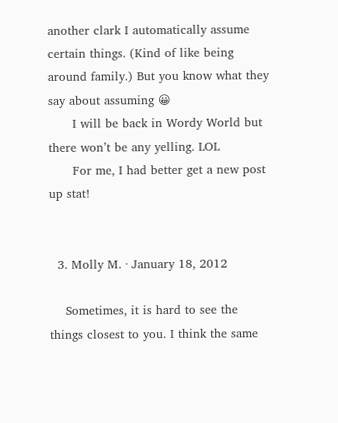another clark I automatically assume certain things. (Kind of like being around family.) But you know what they say about assuming 😀
      I will be back in Wordy World but there won’t be any yelling. LOL
      For me, I had better get a new post up stat!


  3. Molly M. · January 18, 2012

    Sometimes, it is hard to see the things closest to you. I think the same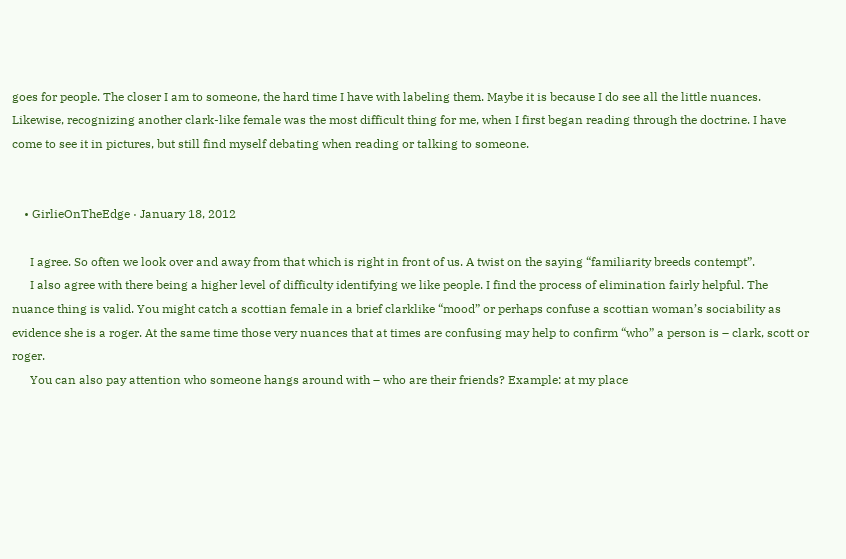goes for people. The closer I am to someone, the hard time I have with labeling them. Maybe it is because I do see all the little nuances. Likewise, recognizing another clark-like female was the most difficult thing for me, when I first began reading through the doctrine. I have come to see it in pictures, but still find myself debating when reading or talking to someone.


    • GirlieOnTheEdge · January 18, 2012

      I agree. So often we look over and away from that which is right in front of us. A twist on the saying “familiarity breeds contempt”.
      I also agree with there being a higher level of difficulty identifying we like people. I find the process of elimination fairly helpful. The nuance thing is valid. You might catch a scottian female in a brief clarklike “mood” or perhaps confuse a scottian woman’s sociability as evidence she is a roger. At the same time those very nuances that at times are confusing may help to confirm “who” a person is – clark, scott or roger.
      You can also pay attention who someone hangs around with – who are their friends? Example: at my place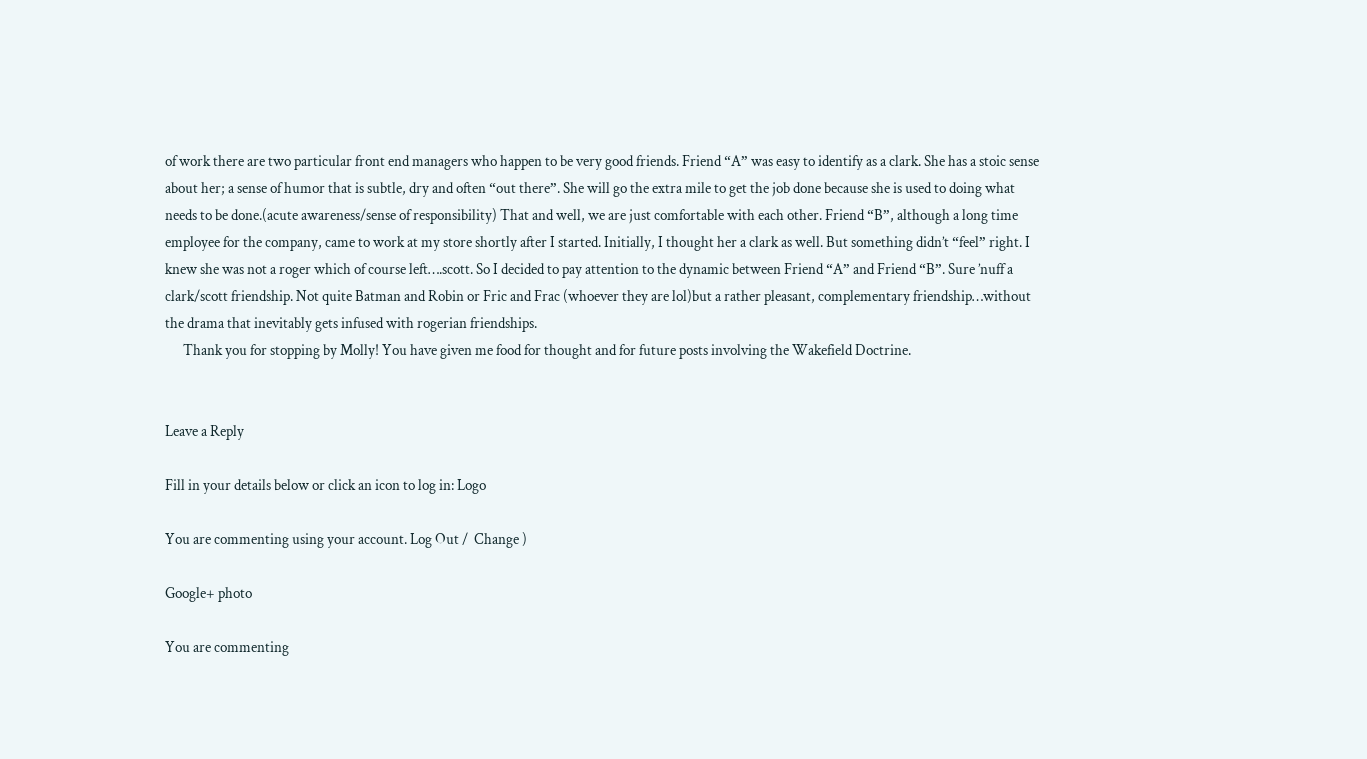of work there are two particular front end managers who happen to be very good friends. Friend “A” was easy to identify as a clark. She has a stoic sense about her; a sense of humor that is subtle, dry and often “out there”. She will go the extra mile to get the job done because she is used to doing what needs to be done.(acute awareness/sense of responsibility) That and well, we are just comfortable with each other. Friend “B”, although a long time employee for the company, came to work at my store shortly after I started. Initially, I thought her a clark as well. But something didn’t “feel” right. I knew she was not a roger which of course left….scott. So I decided to pay attention to the dynamic between Friend “A” and Friend “B”. Sure ’nuff a clark/scott friendship. Not quite Batman and Robin or Fric and Frac (whoever they are lol)but a rather pleasant, complementary friendship…without the drama that inevitably gets infused with rogerian friendships.
      Thank you for stopping by Molly! You have given me food for thought and for future posts involving the Wakefield Doctrine.


Leave a Reply

Fill in your details below or click an icon to log in: Logo

You are commenting using your account. Log Out /  Change )

Google+ photo

You are commenting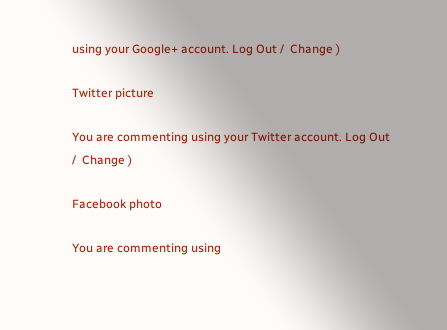using your Google+ account. Log Out /  Change )

Twitter picture

You are commenting using your Twitter account. Log Out /  Change )

Facebook photo

You are commenting using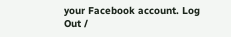your Facebook account. Log Out /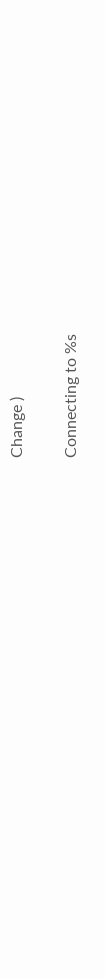Change )


Connecting to %s